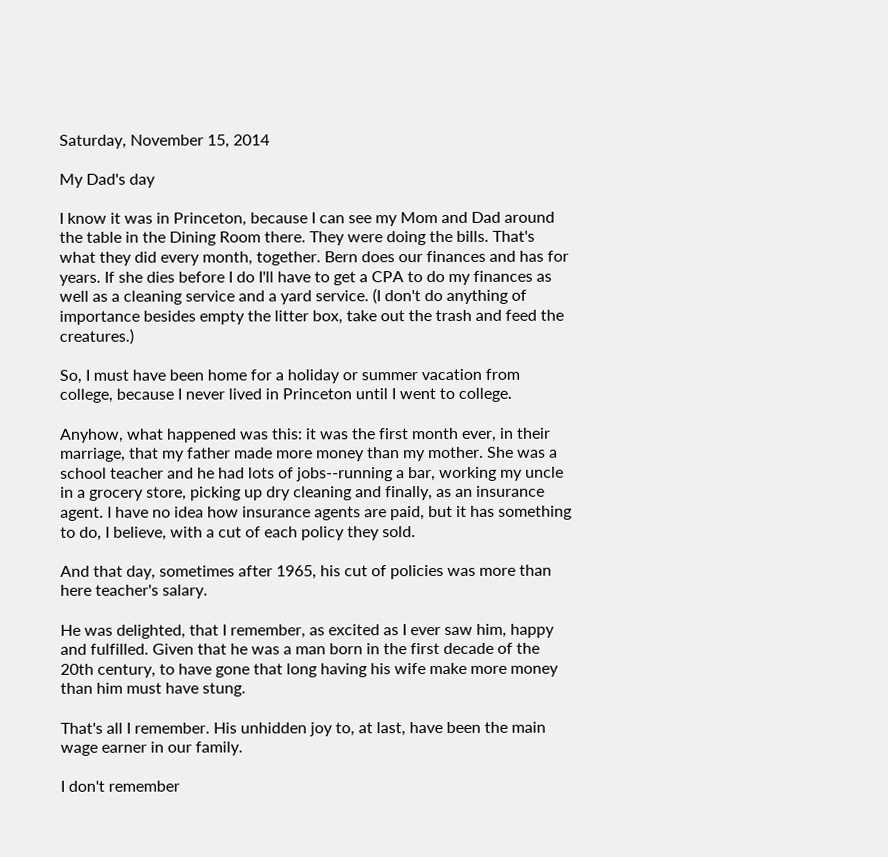Saturday, November 15, 2014

My Dad's day

I know it was in Princeton, because I can see my Mom and Dad around the table in the Dining Room there. They were doing the bills. That's what they did every month, together. Bern does our finances and has for years. If she dies before I do I'll have to get a CPA to do my finances as well as a cleaning service and a yard service. (I don't do anything of importance besides empty the litter box, take out the trash and feed the creatures.)

So, I must have been home for a holiday or summer vacation from college, because I never lived in Princeton until I went to college.

Anyhow, what happened was this: it was the first month ever, in their marriage, that my father made more money than my mother. She was a school teacher and he had lots of jobs--running a bar, working my uncle in a grocery store, picking up dry cleaning and finally, as an insurance agent. I have no idea how insurance agents are paid, but it has something to do, I believe, with a cut of each policy they sold.

And that day, sometimes after 1965, his cut of policies was more than here teacher's salary.

He was delighted, that I remember, as excited as I ever saw him, happy and fulfilled. Given that he was a man born in the first decade of the 20th century, to have gone that long having his wife make more money than him must have stung.

That's all I remember. His unhidden joy to, at last, have been the main wage earner in our family.

I don't remember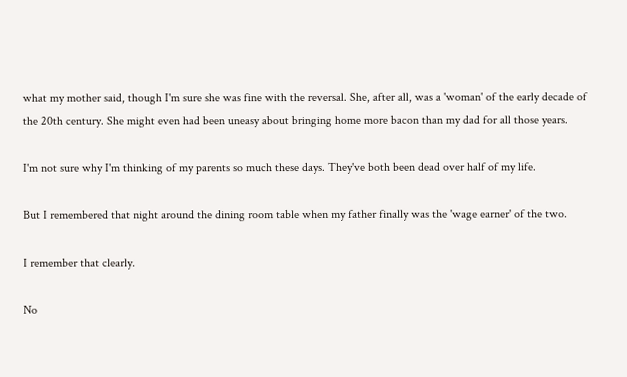what my mother said, though I'm sure she was fine with the reversal. She, after all, was a 'woman' of the early decade of the 20th century. She might even had been uneasy about bringing home more bacon than my dad for all those years.

I'm not sure why I'm thinking of my parents so much these days. They've both been dead over half of my life.

But I remembered that night around the dining room table when my father finally was the 'wage earner' of the two.

I remember that clearly.

No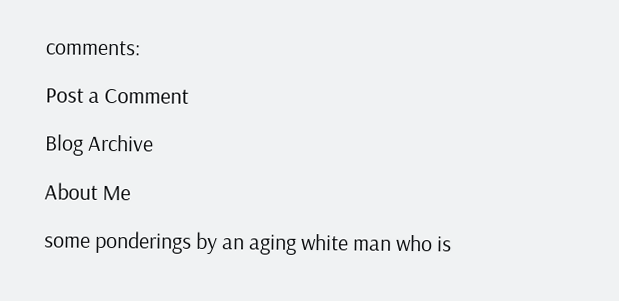comments:

Post a Comment

Blog Archive

About Me

some ponderings by an aging white man who is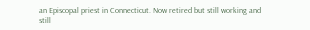an Episcopal priest in Connecticut. Now retired but still working and still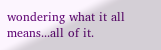wondering what it all means...all of it.